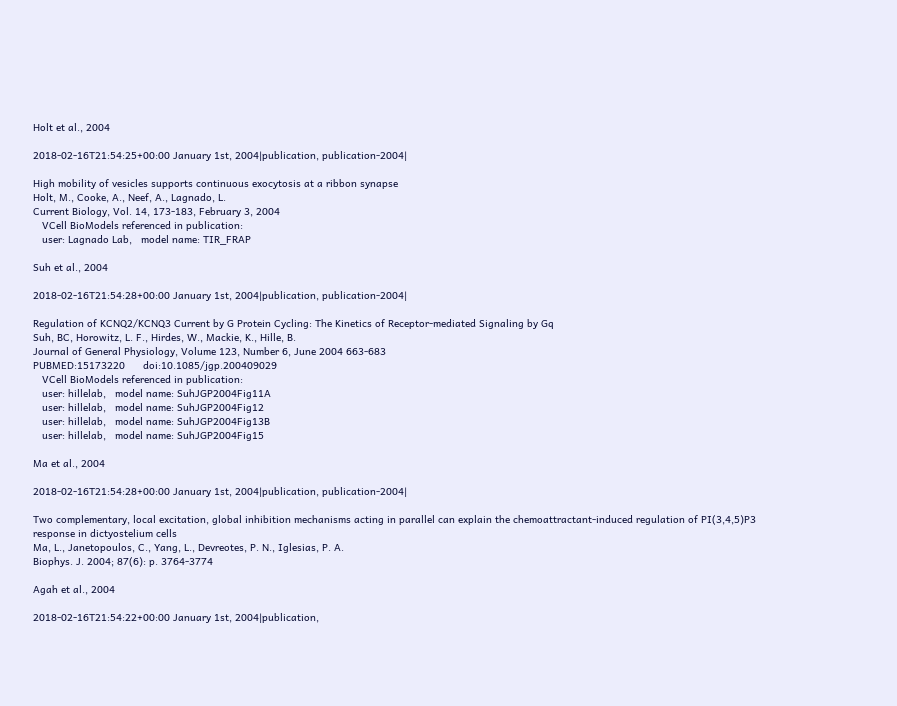Holt et al., 2004

2018-02-16T21:54:25+00:00 January 1st, 2004|publication, publication-2004|

High mobility of vesicles supports continuous exocytosis at a ribbon synapse
Holt, M., Cooke, A., Neef, A., Lagnado, L.
Current Biology, Vol. 14, 173-183, February 3, 2004
   VCell BioModels referenced in publication:
   user: Lagnado Lab,   model name: TIR_FRAP

Suh et al., 2004

2018-02-16T21:54:28+00:00 January 1st, 2004|publication, publication-2004|

Regulation of KCNQ2/KCNQ3 Current by G Protein Cycling: The Kinetics of Receptor-mediated Signaling by Gq
Suh, BC, Horowitz, L. F., Hirdes, W., Mackie, K., Hille, B.
Journal of General Physiology, Volume 123, Number 6, June 2004 663-683
PUBMED:15173220      doi:10.1085/jgp.200409029
   VCell BioModels referenced in publication:
   user: hillelab,   model name: SuhJGP2004Fig11A
   user: hillelab,   model name: SuhJGP2004Fig12
   user: hillelab,   model name: SuhJGP2004Fig13B
   user: hillelab,   model name: SuhJGP2004Fig15

Ma et al., 2004

2018-02-16T21:54:28+00:00 January 1st, 2004|publication, publication-2004|

Two complementary, local excitation, global inhibition mechanisms acting in parallel can explain the chemoattractant-induced regulation of PI(3,4,5)P3 response in dictyostelium cells
Ma, L., Janetopoulos, C., Yang, L., Devreotes, P. N., Iglesias, P. A.
Biophys. J. 2004; 87(6): p. 3764-3774

Agah et al., 2004

2018-02-16T21:54:22+00:00 January 1st, 2004|publication,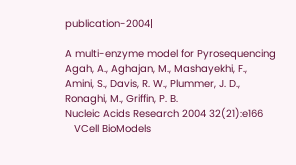publication-2004|

A multi-enzyme model for Pyrosequencing
Agah, A., Aghajan, M., Mashayekhi, F., Amini, S., Davis, R. W., Plummer, J. D., Ronaghi, M., Griffin, P. B.
Nucleic Acids Research 2004 32(21):e166
   VCell BioModels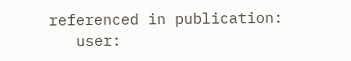referenced in publication:
   user: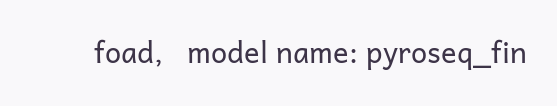foad,   model name: pyroseq_fin